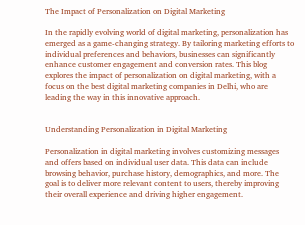The Impact of Personalization on Digital Marketing

In the rapidly evolving world of digital marketing, personalization has emerged as a game-changing strategy. By tailoring marketing efforts to individual preferences and behaviors, businesses can significantly enhance customer engagement and conversion rates. This blog explores the impact of personalization on digital marketing, with a focus on the best digital marketing companies in Delhi, who are leading the way in this innovative approach.


Understanding Personalization in Digital Marketing

Personalization in digital marketing involves customizing messages and offers based on individual user data. This data can include browsing behavior, purchase history, demographics, and more. The goal is to deliver more relevant content to users, thereby improving their overall experience and driving higher engagement.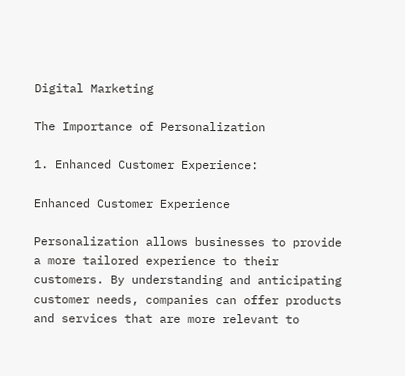Digital Marketing

The Importance of Personalization

1. Enhanced Customer Experience:

Enhanced Customer Experience

Personalization allows businesses to provide a more tailored experience to their customers. By understanding and anticipating customer needs, companies can offer products and services that are more relevant to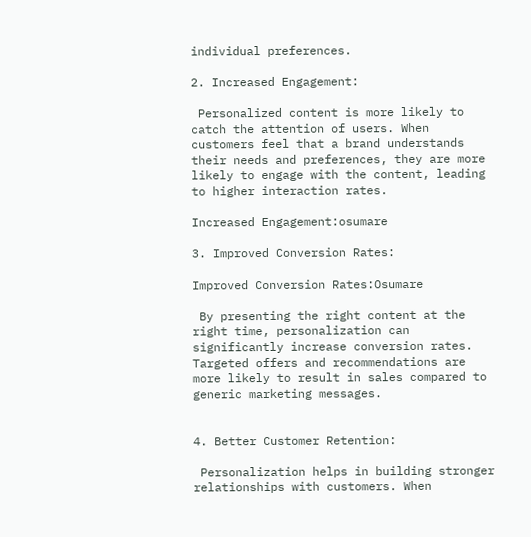individual preferences.

2. Increased Engagement:

 Personalized content is more likely to catch the attention of users. When customers feel that a brand understands their needs and preferences, they are more likely to engage with the content, leading to higher interaction rates.

Increased Engagement:osumare

3. Improved Conversion Rates:

Improved Conversion Rates:Osumare

 By presenting the right content at the right time, personalization can significantly increase conversion rates. Targeted offers and recommendations are more likely to result in sales compared to generic marketing messages.


4. Better Customer Retention:

 Personalization helps in building stronger relationships with customers. When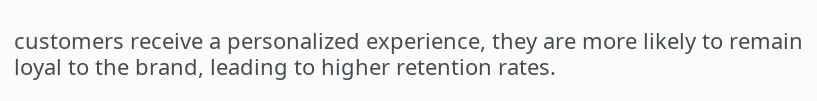customers receive a personalized experience, they are more likely to remain loyal to the brand, leading to higher retention rates.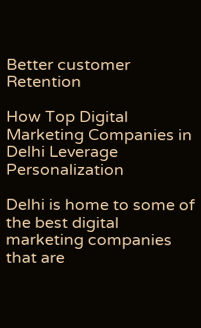Better customer Retention

How Top Digital Marketing Companies in Delhi Leverage Personalization

Delhi is home to some of the best digital marketing companies that are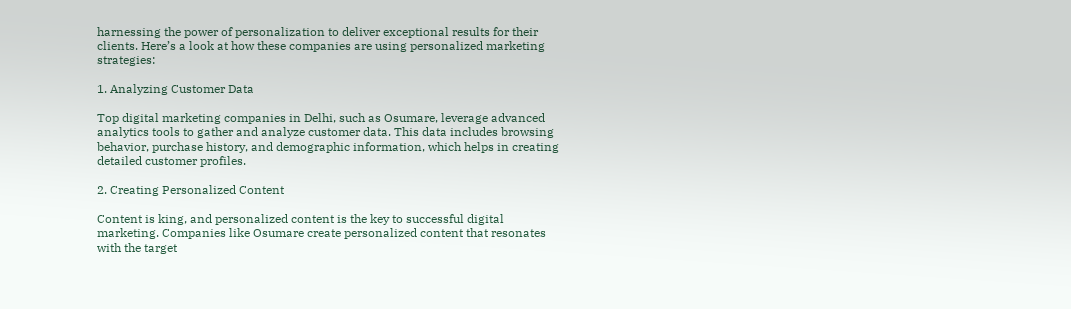harnessing the power of personalization to deliver exceptional results for their clients. Here’s a look at how these companies are using personalized marketing strategies:

1. Analyzing Customer Data

Top digital marketing companies in Delhi, such as Osumare, leverage advanced analytics tools to gather and analyze customer data. This data includes browsing behavior, purchase history, and demographic information, which helps in creating detailed customer profiles.

2. Creating Personalized Content

Content is king, and personalized content is the key to successful digital marketing. Companies like Osumare create personalized content that resonates with the target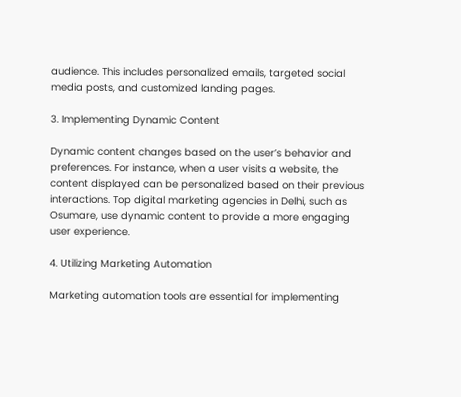audience. This includes personalized emails, targeted social media posts, and customized landing pages.

3. Implementing Dynamic Content

Dynamic content changes based on the user’s behavior and preferences. For instance, when a user visits a website, the content displayed can be personalized based on their previous interactions. Top digital marketing agencies in Delhi, such as Osumare, use dynamic content to provide a more engaging user experience.

4. Utilizing Marketing Automation

Marketing automation tools are essential for implementing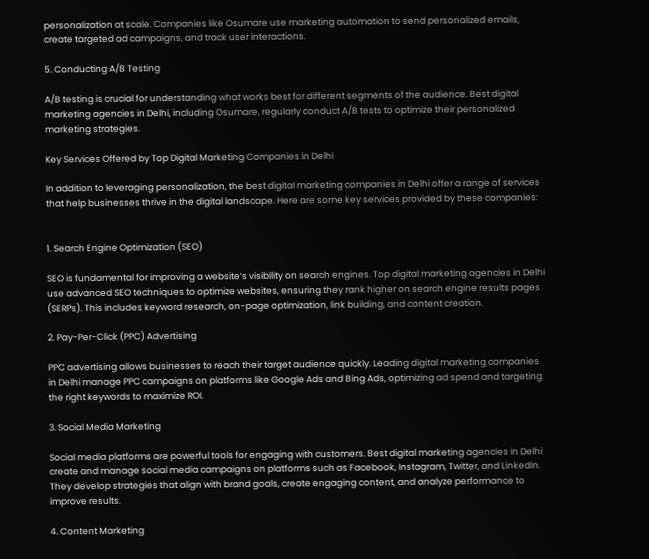personalization at scale. Companies like Osumare use marketing automation to send personalized emails, create targeted ad campaigns, and track user interactions.

5. Conducting A/B Testing

A/B testing is crucial for understanding what works best for different segments of the audience. Best digital marketing agencies in Delhi, including Osumare, regularly conduct A/B tests to optimize their personalized marketing strategies.

Key Services Offered by Top Digital Marketing Companies in Delhi

In addition to leveraging personalization, the best digital marketing companies in Delhi offer a range of services that help businesses thrive in the digital landscape. Here are some key services provided by these companies:


1. Search Engine Optimization (SEO)

SEO is fundamental for improving a website’s visibility on search engines. Top digital marketing agencies in Delhi use advanced SEO techniques to optimize websites, ensuring they rank higher on search engine results pages (SERPs). This includes keyword research, on-page optimization, link building, and content creation.

2. Pay-Per-Click (PPC) Advertising

PPC advertising allows businesses to reach their target audience quickly. Leading digital marketing companies in Delhi manage PPC campaigns on platforms like Google Ads and Bing Ads, optimizing ad spend and targeting the right keywords to maximize ROI.

3. Social Media Marketing

Social media platforms are powerful tools for engaging with customers. Best digital marketing agencies in Delhi create and manage social media campaigns on platforms such as Facebook, Instagram, Twitter, and LinkedIn. They develop strategies that align with brand goals, create engaging content, and analyze performance to improve results.

4. Content Marketing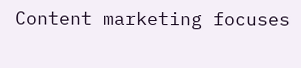Content marketing focuses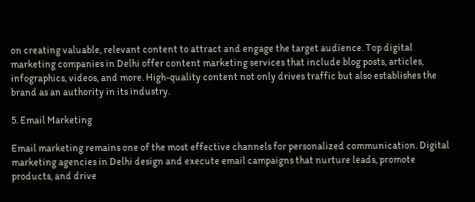on creating valuable, relevant content to attract and engage the target audience. Top digital marketing companies in Delhi offer content marketing services that include blog posts, articles, infographics, videos, and more. High-quality content not only drives traffic but also establishes the brand as an authority in its industry.

5. Email Marketing

Email marketing remains one of the most effective channels for personalized communication. Digital marketing agencies in Delhi design and execute email campaigns that nurture leads, promote products, and drive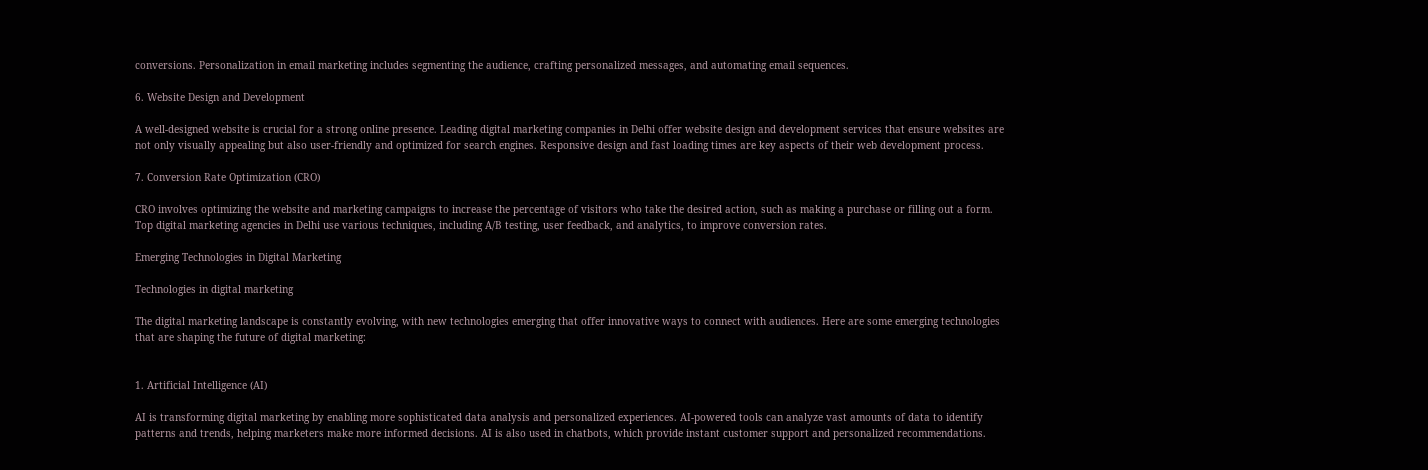conversions. Personalization in email marketing includes segmenting the audience, crafting personalized messages, and automating email sequences.

6. Website Design and Development

A well-designed website is crucial for a strong online presence. Leading digital marketing companies in Delhi offer website design and development services that ensure websites are not only visually appealing but also user-friendly and optimized for search engines. Responsive design and fast loading times are key aspects of their web development process.

7. Conversion Rate Optimization (CRO)

CRO involves optimizing the website and marketing campaigns to increase the percentage of visitors who take the desired action, such as making a purchase or filling out a form. Top digital marketing agencies in Delhi use various techniques, including A/B testing, user feedback, and analytics, to improve conversion rates.

Emerging Technologies in Digital Marketing

Technologies in digital marketing

The digital marketing landscape is constantly evolving, with new technologies emerging that offer innovative ways to connect with audiences. Here are some emerging technologies that are shaping the future of digital marketing:


1. Artificial Intelligence (AI)

AI is transforming digital marketing by enabling more sophisticated data analysis and personalized experiences. AI-powered tools can analyze vast amounts of data to identify patterns and trends, helping marketers make more informed decisions. AI is also used in chatbots, which provide instant customer support and personalized recommendations.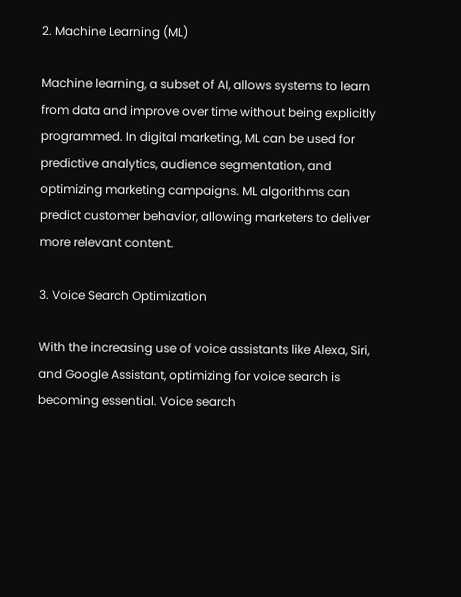2. Machine Learning (ML)

Machine learning, a subset of AI, allows systems to learn from data and improve over time without being explicitly programmed. In digital marketing, ML can be used for predictive analytics, audience segmentation, and optimizing marketing campaigns. ML algorithms can predict customer behavior, allowing marketers to deliver more relevant content.

3. Voice Search Optimization

With the increasing use of voice assistants like Alexa, Siri, and Google Assistant, optimizing for voice search is becoming essential. Voice search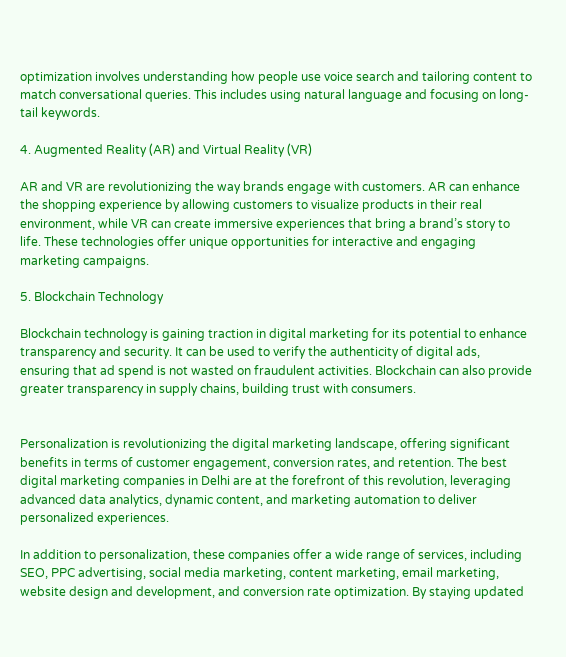optimization involves understanding how people use voice search and tailoring content to match conversational queries. This includes using natural language and focusing on long-tail keywords.

4. Augmented Reality (AR) and Virtual Reality (VR)

AR and VR are revolutionizing the way brands engage with customers. AR can enhance the shopping experience by allowing customers to visualize products in their real environment, while VR can create immersive experiences that bring a brand’s story to life. These technologies offer unique opportunities for interactive and engaging marketing campaigns.

5. Blockchain Technology

Blockchain technology is gaining traction in digital marketing for its potential to enhance transparency and security. It can be used to verify the authenticity of digital ads, ensuring that ad spend is not wasted on fraudulent activities. Blockchain can also provide greater transparency in supply chains, building trust with consumers.


Personalization is revolutionizing the digital marketing landscape, offering significant benefits in terms of customer engagement, conversion rates, and retention. The best digital marketing companies in Delhi are at the forefront of this revolution, leveraging advanced data analytics, dynamic content, and marketing automation to deliver personalized experiences.

In addition to personalization, these companies offer a wide range of services, including SEO, PPC advertising, social media marketing, content marketing, email marketing, website design and development, and conversion rate optimization. By staying updated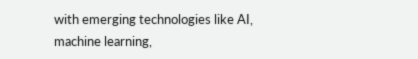with emerging technologies like AI, machine learning,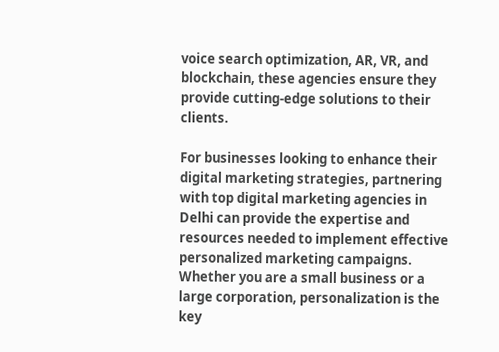voice search optimization, AR, VR, and blockchain, these agencies ensure they provide cutting-edge solutions to their clients.

For businesses looking to enhance their digital marketing strategies, partnering with top digital marketing agencies in Delhi can provide the expertise and resources needed to implement effective personalized marketing campaigns. Whether you are a small business or a large corporation, personalization is the key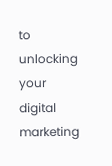to unlocking your digital marketing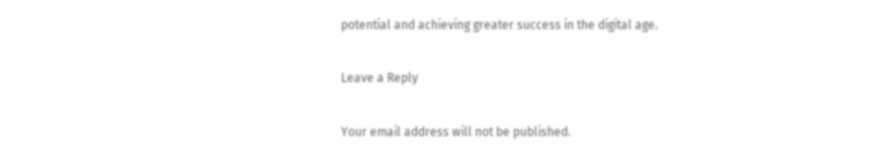potential and achieving greater success in the digital age.

Leave a Reply

Your email address will not be published.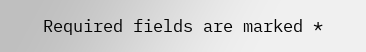Required fields are marked *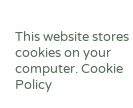This website stores cookies on your computer. Cookie Policy